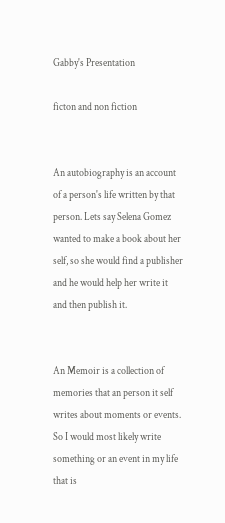Gabby's Presentation

ficton and non fiction


An autobiography is an account of a person's life written by that person. Lets say Selena Gomez wanted to make a book about her self, so she would find a publisher and he would help her write it and then publish it.


An Memoir is a collection of memories that an person it self writes about moments or events. So I would most likely write something or an event in my life that is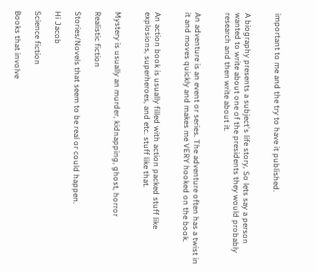important to me and the try to have it published.


A biography presents a subject's life story, So lets say a person wanted to write about one of the presidents they would probably research and then write about it.


An adventure is an event or series. The adventure often has a twist in it and moves quickly and makes me VERY hooked on the book.


An action book is usually filled with action packed stuff like explosions, superheroes, and etc. stuff like that.


Mystery is usually an murder, kidnapping, ghost, horror

Realistic fiction

Stories/Novels that seem to be real or could happen.

Hi Jacob

Science fiction

Books that involve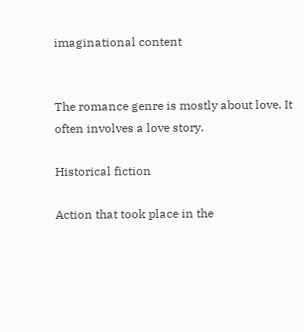imaginational content


The romance genre is mostly about love. It often involves a love story.

Historical fiction

Action that took place in the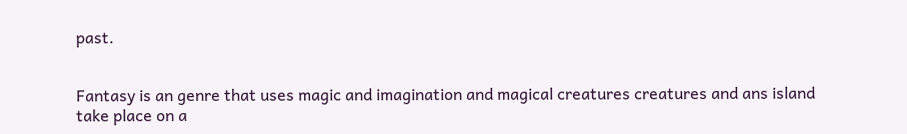past.


Fantasy is an genre that uses magic and imagination and magical creatures creatures and ans island take place on a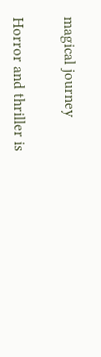magical journey


Horror and thriller is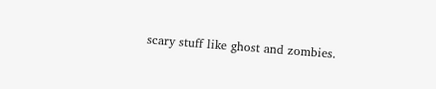scary stuff like ghost and zombies.